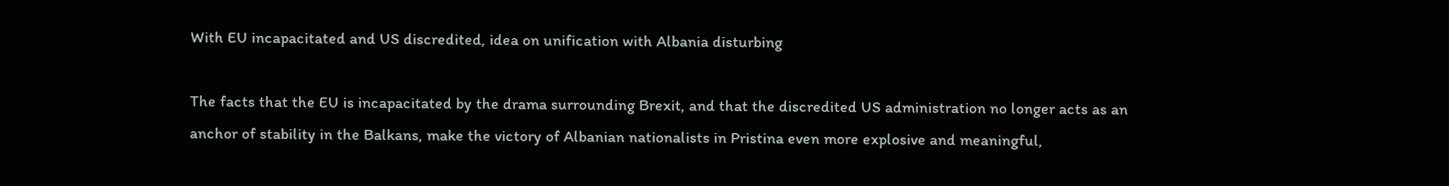With EU incapacitated and US discredited, idea on unification with Albania disturbing

The facts that the EU is incapacitated by the drama surrounding Brexit, and that the discredited US administration no longer acts as an anchor of stability in the Balkans, make the victory of Albanian nationalists in Pristina even more explosive and meaningful,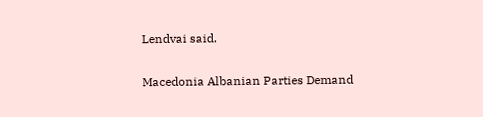Lendvai said.

Macedonia Albanian Parties Demand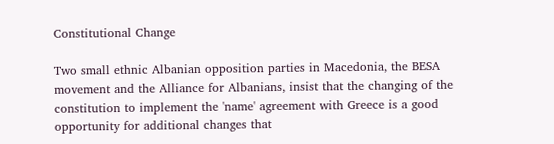Constitutional Change

Two small ethnic Albanian opposition parties in Macedonia, the BESA movement and the Alliance for Albanians, insist that the changing of the constitution to implement the 'name' agreement with Greece is a good opportunity for additional changes that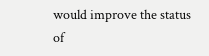would improve the status of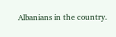Albanians in the country.